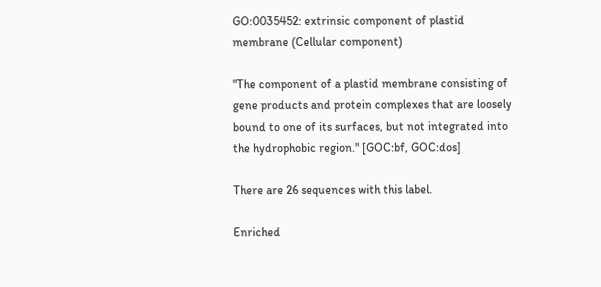GO:0035452: extrinsic component of plastid membrane (Cellular component)

"The component of a plastid membrane consisting of gene products and protein complexes that are loosely bound to one of its surfaces, but not integrated into the hydrophobic region." [GOC:bf, GOC:dos]

There are 26 sequences with this label.

Enriched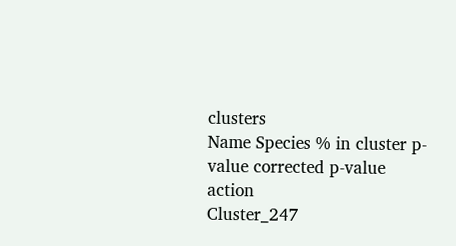clusters
Name Species % in cluster p-value corrected p-value action
Cluster_247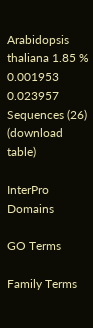Arabidopsis thaliana 1.85 % 0.001953 0.023957
Sequences (26) (download table)

InterPro Domains

GO Terms

Family Terms